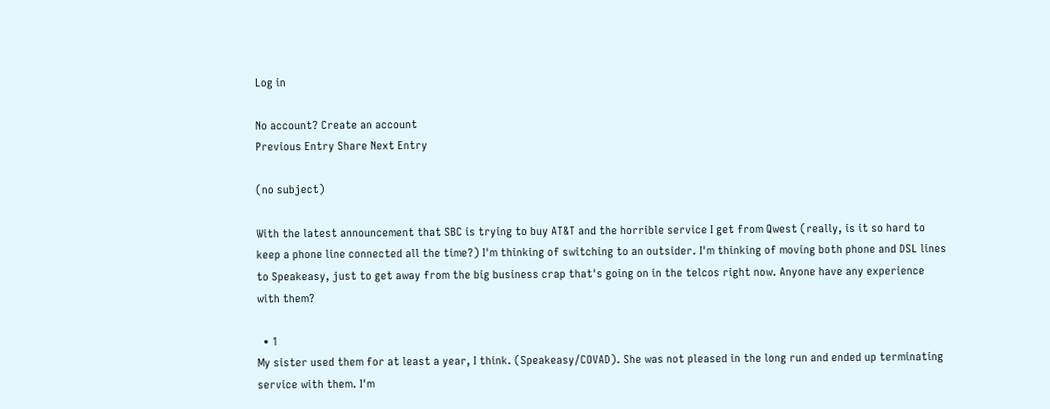Log in

No account? Create an account
Previous Entry Share Next Entry

(no subject)

With the latest announcement that SBC is trying to buy AT&T and the horrible service I get from Qwest (really, is it so hard to keep a phone line connected all the time?) I'm thinking of switching to an outsider. I'm thinking of moving both phone and DSL lines to Speakeasy, just to get away from the big business crap that's going on in the telcos right now. Anyone have any experience with them?

  • 1
My sister used them for at least a year, I think. (Speakeasy/COVAD). She was not pleased in the long run and ended up terminating service with them. I'm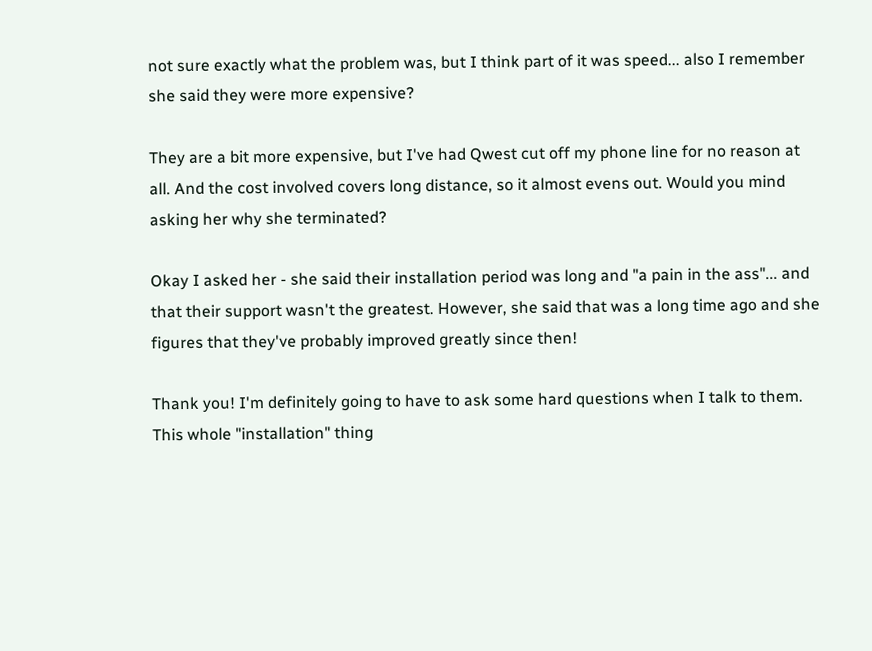not sure exactly what the problem was, but I think part of it was speed... also I remember she said they were more expensive?

They are a bit more expensive, but I've had Qwest cut off my phone line for no reason at all. And the cost involved covers long distance, so it almost evens out. Would you mind asking her why she terminated?

Okay I asked her - she said their installation period was long and "a pain in the ass"... and that their support wasn't the greatest. However, she said that was a long time ago and she figures that they've probably improved greatly since then!

Thank you! I'm definitely going to have to ask some hard questions when I talk to them. This whole "installation" thing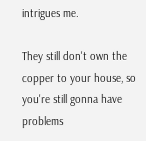intrigues me.

They still don't own the copper to your house, so you're still gonna have problems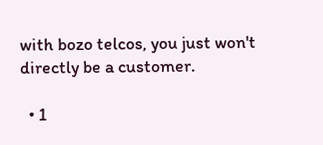with bozo telcos, you just won't directly be a customer.

  • 1